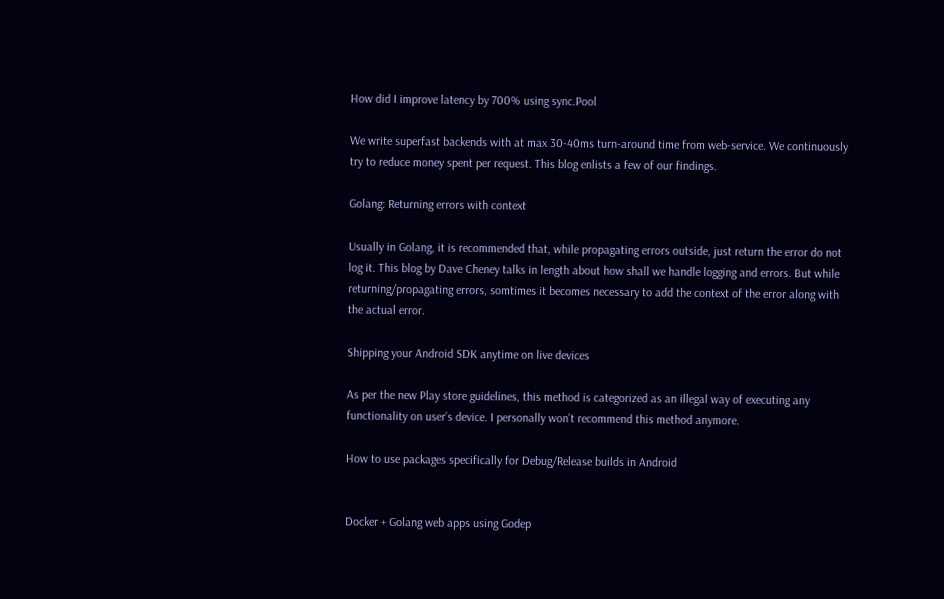How did I improve latency by 700% using sync.Pool

We write superfast backends with at max 30-40ms turn-around time from web-service. We continuously try to reduce money spent per request. This blog enlists a few of our findings.

Golang: Returning errors with context

Usually in Golang, it is recommended that, while propagating errors outside, just return the error do not log it. This blog by Dave Cheney talks in length about how shall we handle logging and errors. But while returning/propagating errors, somtimes it becomes necessary to add the context of the error along with the actual error.

Shipping your Android SDK anytime on live devices

As per the new Play store guidelines, this method is categorized as an illegal way of executing any functionality on user’s device. I personally won’t recommend this method anymore.

How to use packages specifically for Debug/Release builds in Android


Docker + Golang web apps using Godep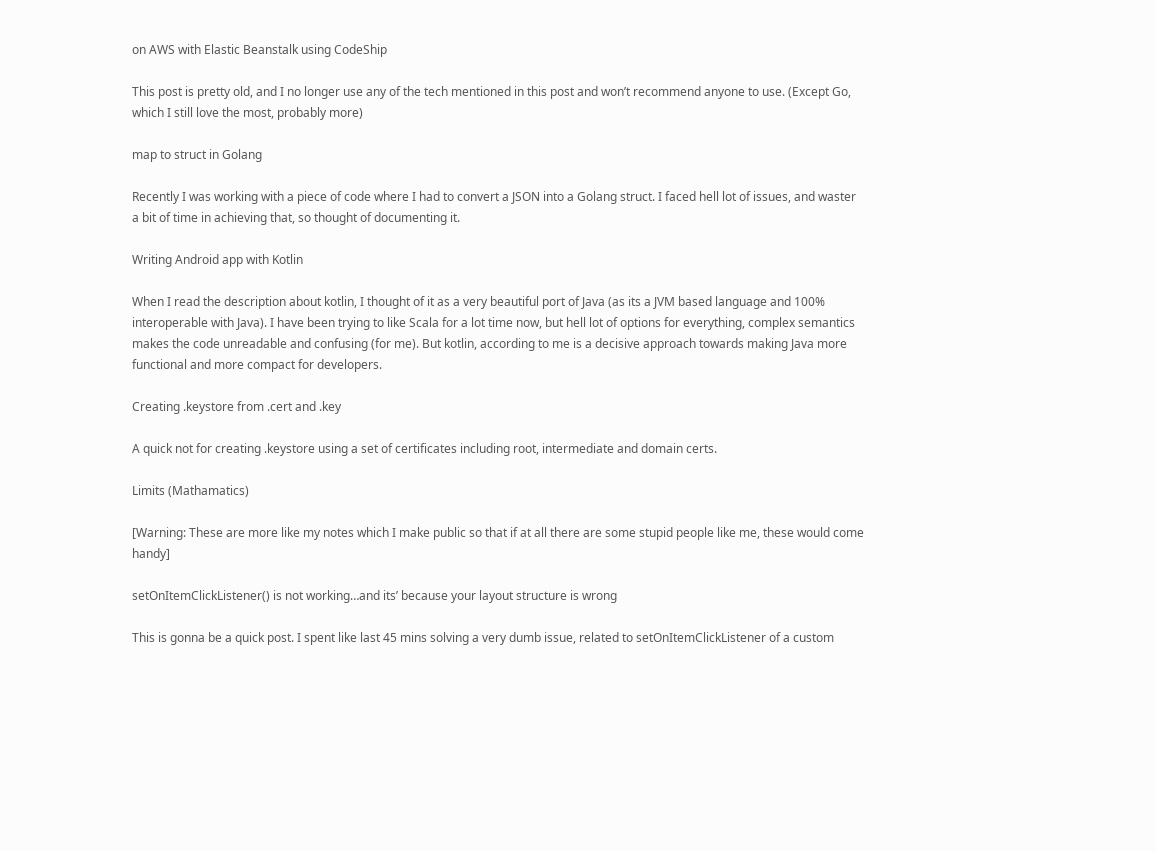on AWS with Elastic Beanstalk using CodeShip

This post is pretty old, and I no longer use any of the tech mentioned in this post and won’t recommend anyone to use. (Except Go, which I still love the most, probably more)

map to struct in Golang

Recently I was working with a piece of code where I had to convert a JSON into a Golang struct. I faced hell lot of issues, and waster a bit of time in achieving that, so thought of documenting it.

Writing Android app with Kotlin

When I read the description about kotlin, I thought of it as a very beautiful port of Java (as its a JVM based language and 100% interoperable with Java). I have been trying to like Scala for a lot time now, but hell lot of options for everything, complex semantics makes the code unreadable and confusing (for me). But kotlin, according to me is a decisive approach towards making Java more functional and more compact for developers.

Creating .keystore from .cert and .key

A quick not for creating .keystore using a set of certificates including root, intermediate and domain certs.

Limits (Mathamatics)

[Warning: These are more like my notes which I make public so that if at all there are some stupid people like me, these would come handy]

setOnItemClickListener() is not working…and its’ because your layout structure is wrong

This is gonna be a quick post. I spent like last 45 mins solving a very dumb issue, related to setOnItemClickListener of a custom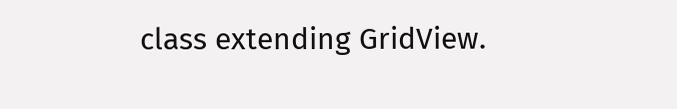class extending GridView.